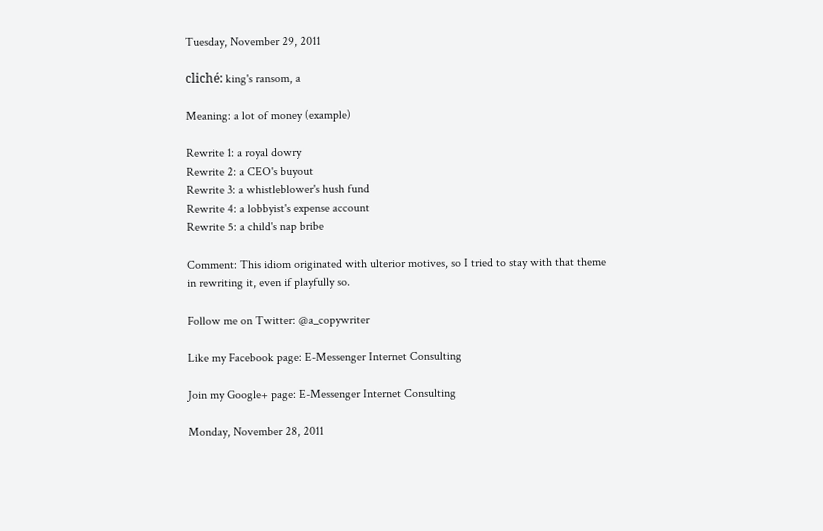Tuesday, November 29, 2011

cliché: king's ransom, a

Meaning: a lot of money (example)

Rewrite 1: a royal dowry
Rewrite 2: a CEO's buyout
Rewrite 3: a whistleblower's hush fund
Rewrite 4: a lobbyist's expense account
Rewrite 5: a child's nap bribe

Comment: This idiom originated with ulterior motives, so I tried to stay with that theme in rewriting it, even if playfully so.

Follow me on Twitter: @a_copywriter

Like my Facebook page: E-Messenger Internet Consulting

Join my Google+ page: E-Messenger Internet Consulting

Monday, November 28, 2011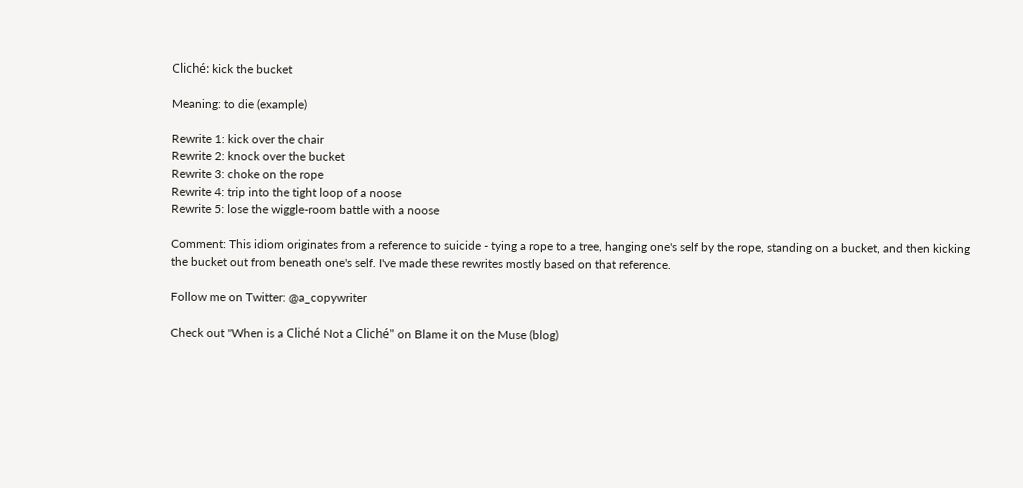Cliché: kick the bucket

Meaning: to die (example)

Rewrite 1: kick over the chair
Rewrite 2: knock over the bucket
Rewrite 3: choke on the rope
Rewrite 4: trip into the tight loop of a noose
Rewrite 5: lose the wiggle-room battle with a noose

Comment: This idiom originates from a reference to suicide - tying a rope to a tree, hanging one's self by the rope, standing on a bucket, and then kicking the bucket out from beneath one's self. I've made these rewrites mostly based on that reference.

Follow me on Twitter: @a_copywriter

Check out "When is a Cliché Not a Cliché" on Blame it on the Muse (blog)